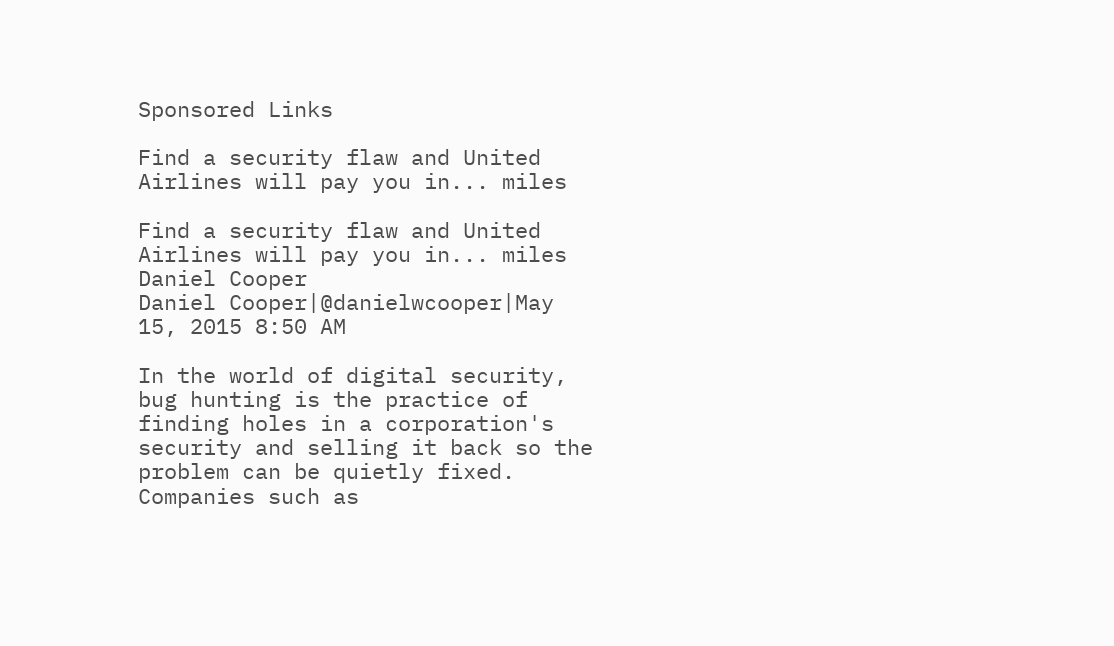Sponsored Links

Find a security flaw and United Airlines will pay you in... miles

Find a security flaw and United Airlines will pay you in... miles
Daniel Cooper
Daniel Cooper|@danielwcooper|May 15, 2015 8:50 AM

In the world of digital security, bug hunting is the practice of finding holes in a corporation's security and selling it back so the problem can be quietly fixed. Companies such as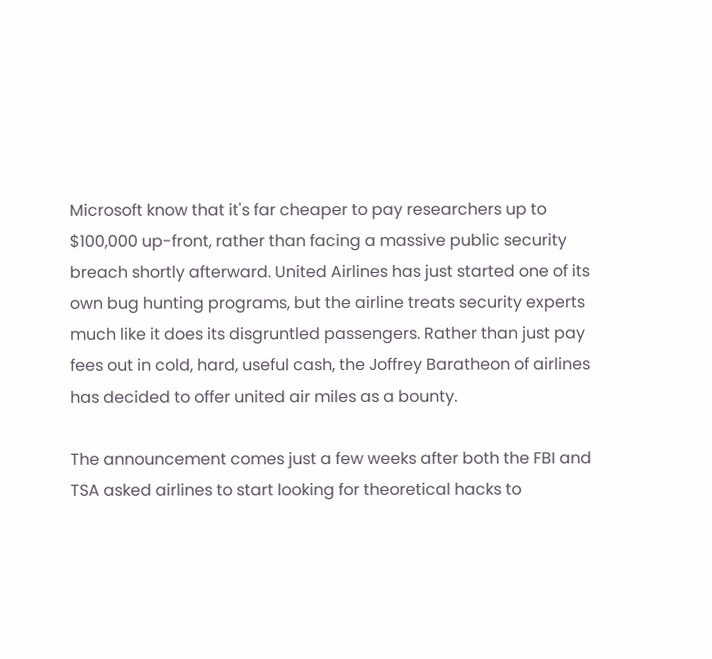Microsoft know that it's far cheaper to pay researchers up to $100,000 up-front, rather than facing a massive public security breach shortly afterward. United Airlines has just started one of its own bug hunting programs, but the airline treats security experts much like it does its disgruntled passengers. Rather than just pay fees out in cold, hard, useful cash, the Joffrey Baratheon of airlines has decided to offer united air miles as a bounty.

The announcement comes just a few weeks after both the FBI and TSA asked airlines to start looking for theoretical hacks to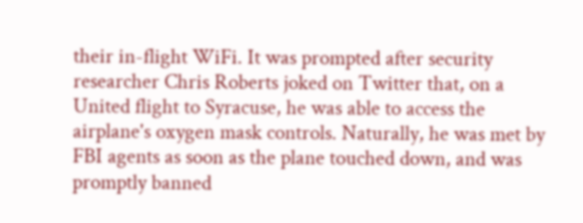their in-flight WiFi. It was prompted after security researcher Chris Roberts joked on Twitter that, on a United flight to Syracuse, he was able to access the airplane's oxygen mask controls. Naturally, he was met by FBI agents as soon as the plane touched down, and was promptly banned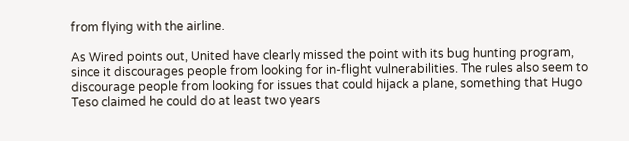from flying with the airline.

As Wired points out, United have clearly missed the point with its bug hunting program, since it discourages people from looking for in-flight vulnerabilities. The rules also seem to discourage people from looking for issues that could hijack a plane, something that Hugo Teso claimed he could do at least two years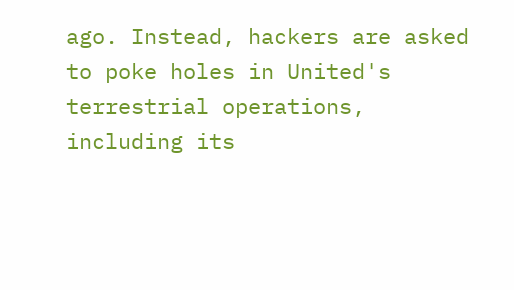ago. Instead, hackers are asked to poke holes in United's terrestrial operations, including its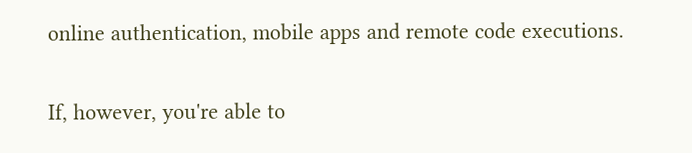online authentication, mobile apps and remote code executions.

If, however, you're able to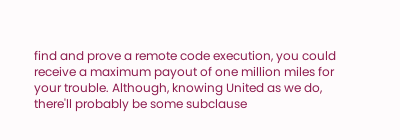find and prove a remote code execution, you could receive a maximum payout of one million miles for your trouble. Although, knowing United as we do, there'll probably be some subclause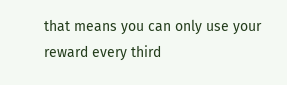that means you can only use your reward every third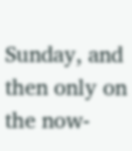Sunday, and then only on the now-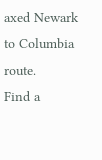axed Newark to Columbia route.
Find a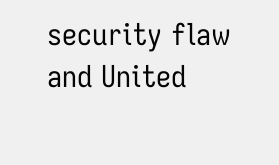security flaw and United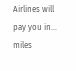Airlines will pay you in... miles